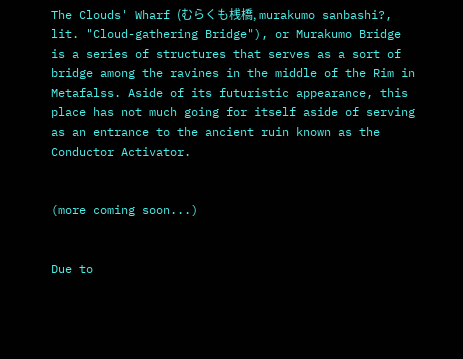The Clouds' Wharf (むらくも桟橋, murakumo sanbashi?, lit. "Cloud-gathering Bridge"), or Murakumo Bridge is a series of structures that serves as a sort of bridge among the ravines in the middle of the Rim in Metafalss. Aside of its futuristic appearance, this place has not much going for itself aside of serving as an entrance to the ancient ruin known as the Conductor Activator.


(more coming soon...)


Due to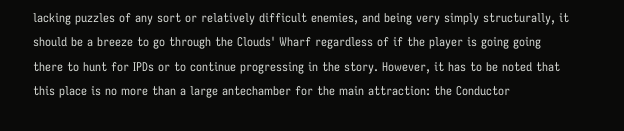lacking puzzles of any sort or relatively difficult enemies, and being very simply structurally, it should be a breeze to go through the Clouds' Wharf regardless of if the player is going going there to hunt for IPDs or to continue progressing in the story. However, it has to be noted that this place is no more than a large antechamber for the main attraction: the Conductor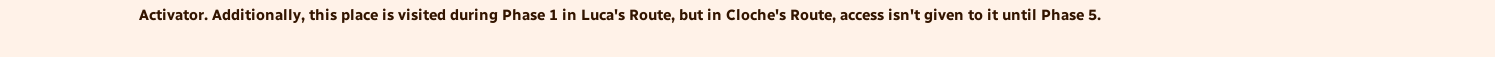Activator. Additionally, this place is visited during Phase 1 in Luca's Route, but in Cloche's Route, access isn't given to it until Phase 5.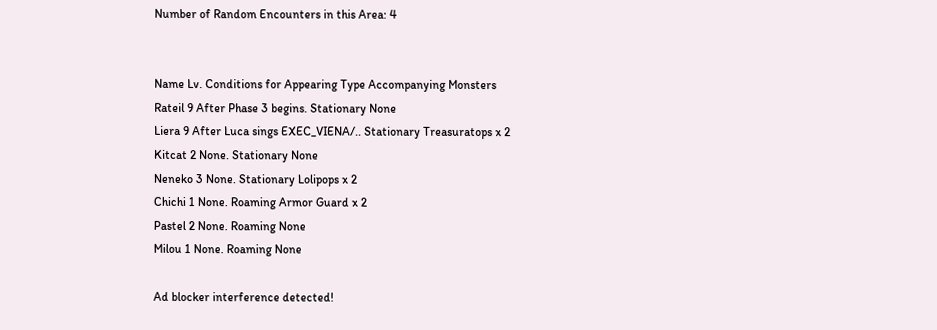Number of Random Encounters in this Area: 4


Name Lv. Conditions for Appearing Type Accompanying Monsters
Rateil 9 After Phase 3 begins. Stationary None
Liera 9 After Luca sings EXEC_VIENA/.. Stationary Treasuratops x 2
Kitcat 2 None. Stationary None
Neneko 3 None. Stationary Lolipops x 2
Chichi 1 None. Roaming Armor Guard x 2
Pastel 2 None. Roaming None
Milou 1 None. Roaming None

Ad blocker interference detected!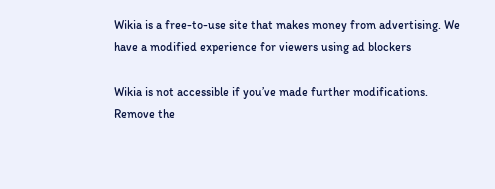Wikia is a free-to-use site that makes money from advertising. We have a modified experience for viewers using ad blockers

Wikia is not accessible if you’ve made further modifications. Remove the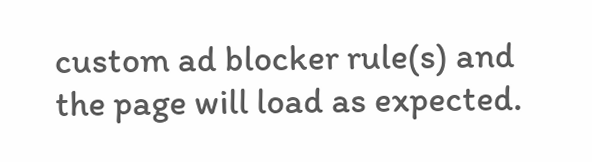custom ad blocker rule(s) and the page will load as expected.